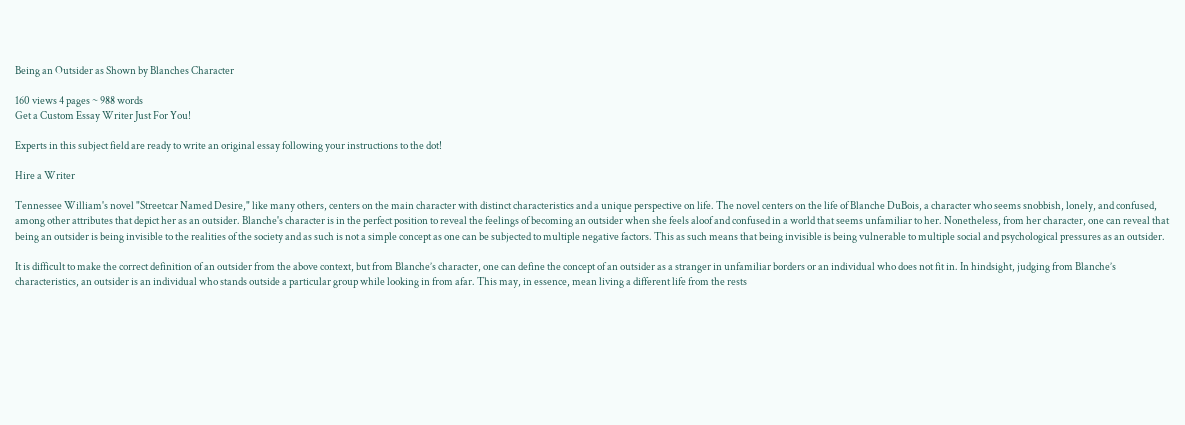Being an Outsider as Shown by Blanches Character

160 views 4 pages ~ 988 words
Get a Custom Essay Writer Just For You!

Experts in this subject field are ready to write an original essay following your instructions to the dot!

Hire a Writer

Tennessee William's novel "Streetcar Named Desire," like many others, centers on the main character with distinct characteristics and a unique perspective on life. The novel centers on the life of Blanche DuBois, a character who seems snobbish, lonely, and confused, among other attributes that depict her as an outsider. Blanche's character is in the perfect position to reveal the feelings of becoming an outsider when she feels aloof and confused in a world that seems unfamiliar to her. Nonetheless, from her character, one can reveal that being an outsider is being invisible to the realities of the society and as such is not a simple concept as one can be subjected to multiple negative factors. This as such means that being invisible is being vulnerable to multiple social and psychological pressures as an outsider.

It is difficult to make the correct definition of an outsider from the above context, but from Blanche’s character, one can define the concept of an outsider as a stranger in unfamiliar borders or an individual who does not fit in. In hindsight, judging from Blanche’s characteristics, an outsider is an individual who stands outside a particular group while looking in from afar. This may, in essence, mean living a different life from the rests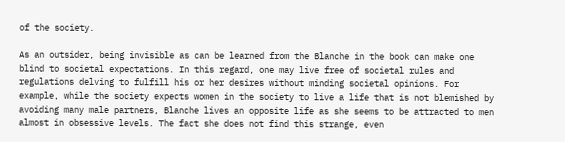of the society.

As an outsider, being invisible as can be learned from the Blanche in the book can make one blind to societal expectations. In this regard, one may live free of societal rules and regulations delving to fulfill his or her desires without minding societal opinions. For example, while the society expects women in the society to live a life that is not blemished by avoiding many male partners, Blanche lives an opposite life as she seems to be attracted to men almost in obsessive levels. The fact she does not find this strange, even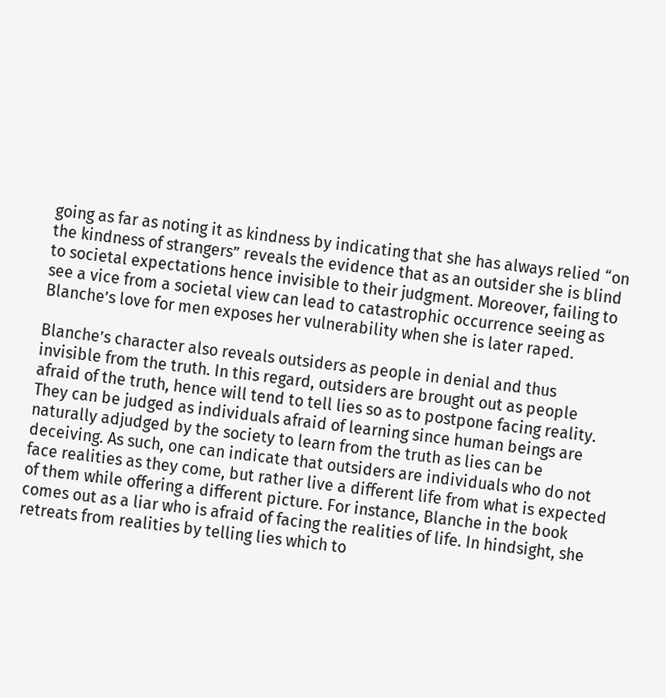going as far as noting it as kindness by indicating that she has always relied “on the kindness of strangers” reveals the evidence that as an outsider she is blind to societal expectations hence invisible to their judgment. Moreover, failing to see a vice from a societal view can lead to catastrophic occurrence seeing as Blanche’s love for men exposes her vulnerability when she is later raped.

Blanche’s character also reveals outsiders as people in denial and thus invisible from the truth. In this regard, outsiders are brought out as people afraid of the truth, hence will tend to tell lies so as to postpone facing reality. They can be judged as individuals afraid of learning since human beings are naturally adjudged by the society to learn from the truth as lies can be deceiving. As such, one can indicate that outsiders are individuals who do not face realities as they come, but rather live a different life from what is expected of them while offering a different picture. For instance, Blanche in the book comes out as a liar who is afraid of facing the realities of life. In hindsight, she retreats from realities by telling lies which to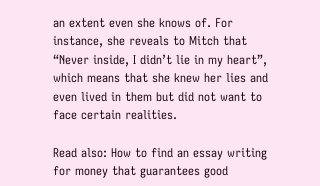an extent even she knows of. For instance, she reveals to Mitch that “Never inside, I didn’t lie in my heart”, which means that she knew her lies and even lived in them but did not want to face certain realities.

Read also: How to find an essay writing for money that guarantees good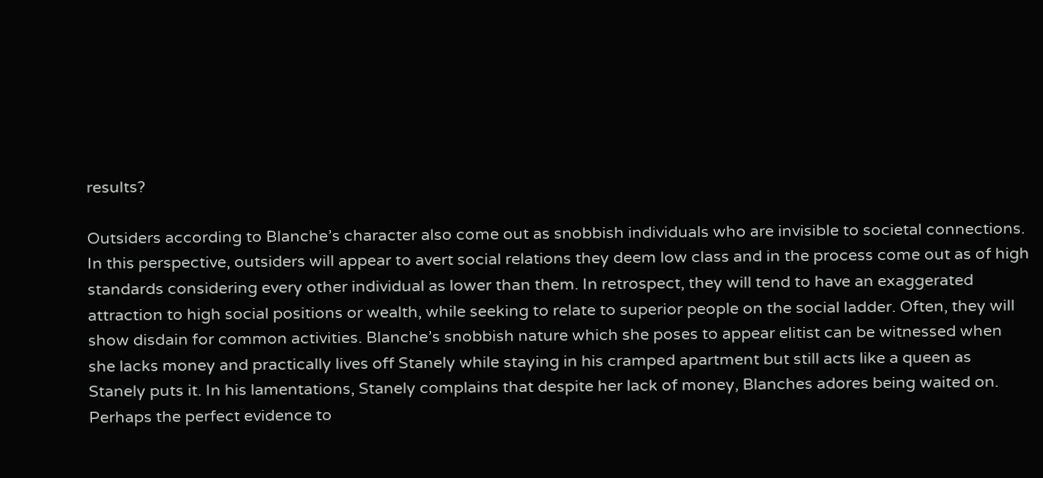results?

Outsiders according to Blanche’s character also come out as snobbish individuals who are invisible to societal connections. In this perspective, outsiders will appear to avert social relations they deem low class and in the process come out as of high standards considering every other individual as lower than them. In retrospect, they will tend to have an exaggerated attraction to high social positions or wealth, while seeking to relate to superior people on the social ladder. Often, they will show disdain for common activities. Blanche’s snobbish nature which she poses to appear elitist can be witnessed when she lacks money and practically lives off Stanely while staying in his cramped apartment but still acts like a queen as Stanely puts it. In his lamentations, Stanely complains that despite her lack of money, Blanches adores being waited on. Perhaps the perfect evidence to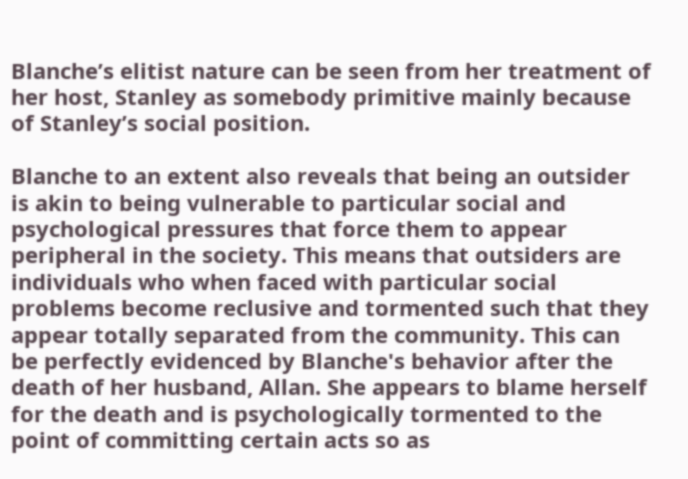Blanche’s elitist nature can be seen from her treatment of her host, Stanley as somebody primitive mainly because of Stanley’s social position.

Blanche to an extent also reveals that being an outsider is akin to being vulnerable to particular social and psychological pressures that force them to appear peripheral in the society. This means that outsiders are individuals who when faced with particular social problems become reclusive and tormented such that they appear totally separated from the community. This can be perfectly evidenced by Blanche's behavior after the death of her husband, Allan. She appears to blame herself for the death and is psychologically tormented to the point of committing certain acts so as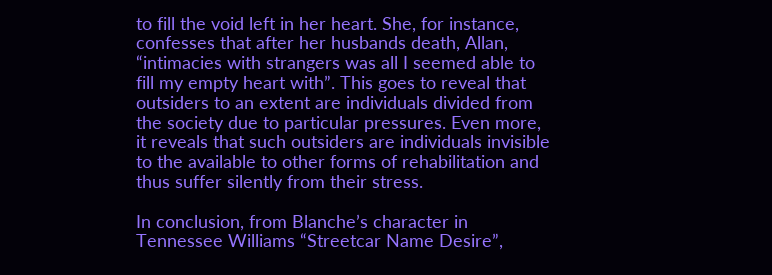to fill the void left in her heart. She, for instance, confesses that after her husbands death, Allan, “intimacies with strangers was all I seemed able to fill my empty heart with”. This goes to reveal that outsiders to an extent are individuals divided from the society due to particular pressures. Even more, it reveals that such outsiders are individuals invisible to the available to other forms of rehabilitation and thus suffer silently from their stress.

In conclusion, from Blanche’s character in Tennessee Williams “Streetcar Name Desire”,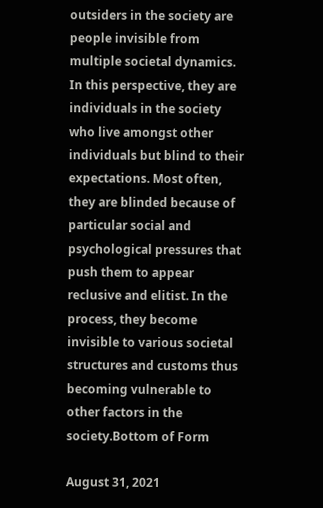outsiders in the society are people invisible from multiple societal dynamics. In this perspective, they are individuals in the society who live amongst other individuals but blind to their expectations. Most often, they are blinded because of particular social and psychological pressures that push them to appear reclusive and elitist. In the process, they become invisible to various societal structures and customs thus becoming vulnerable to other factors in the society.Bottom of Form

August 31, 2021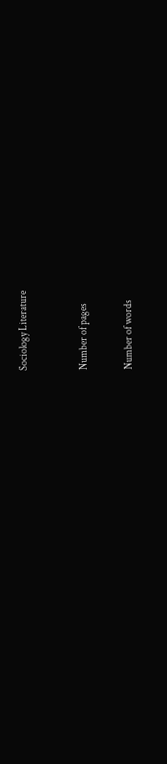Sociology Literature



Number of pages


Number of words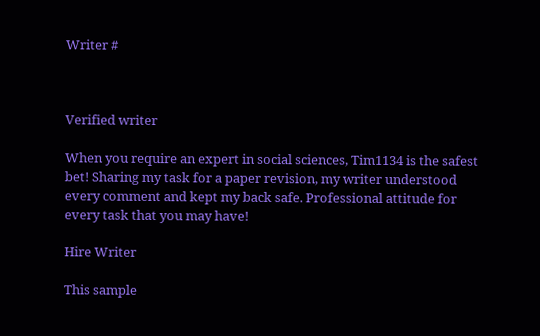Writer #



Verified writer

When you require an expert in social sciences, Tim1134 is the safest bet! Sharing my task for a paper revision, my writer understood every comment and kept my back safe. Professional attitude for every task that you may have!

Hire Writer

This sample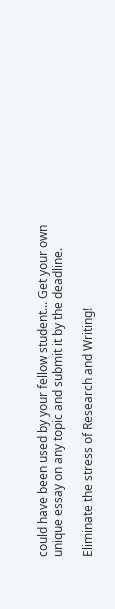could have been used by your fellow student... Get your own unique essay on any topic and submit it by the deadline.

Eliminate the stress of Research and Writing!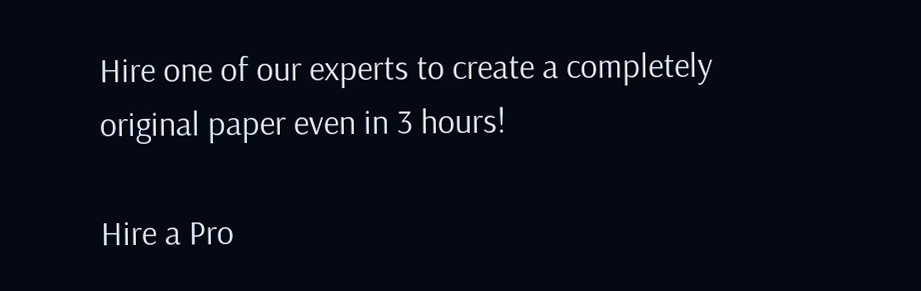Hire one of our experts to create a completely original paper even in 3 hours!

Hire a Pro